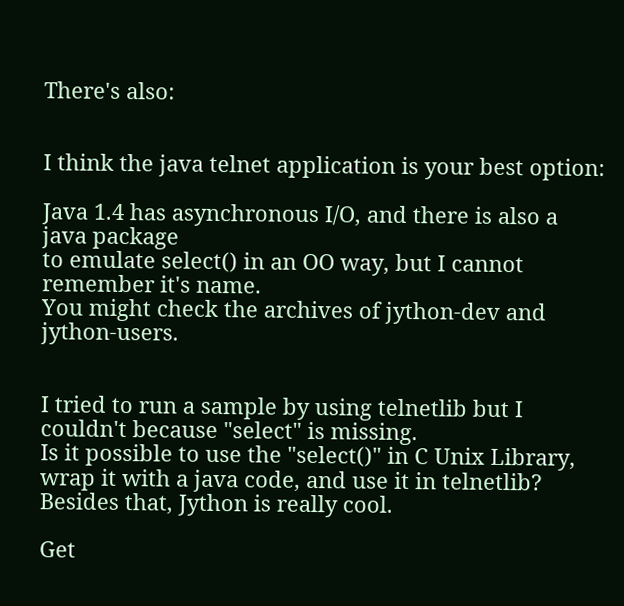There's also:


I think the java telnet application is your best option:

Java 1.4 has asynchronous I/O, and there is also a java package
to emulate select() in an OO way, but I cannot remember it's name.
You might check the archives of jython-dev and jython-users.


I tried to run a sample by using telnetlib but I couldn't because "select" is missing.
Is it possible to use the "select()" in C Unix Library, wrap it with a java code, and use it in telnetlib?
Besides that, Jython is really cool.

Get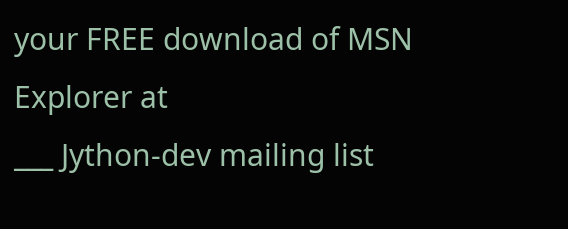your FREE download of MSN Explorer at
___ Jython-dev mailing list